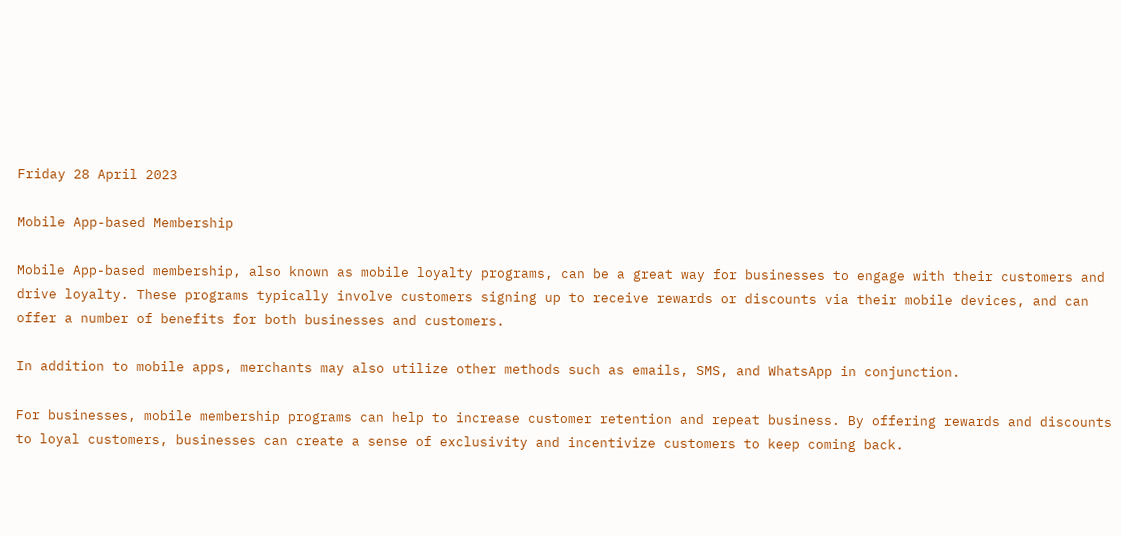Friday 28 April 2023

Mobile App-based Membership

Mobile App-based membership, also known as mobile loyalty programs, can be a great way for businesses to engage with their customers and drive loyalty. These programs typically involve customers signing up to receive rewards or discounts via their mobile devices, and can offer a number of benefits for both businesses and customers.

In addition to mobile apps, merchants may also utilize other methods such as emails, SMS, and WhatsApp in conjunction.

For businesses, mobile membership programs can help to increase customer retention and repeat business. By offering rewards and discounts to loyal customers, businesses can create a sense of exclusivity and incentivize customers to keep coming back.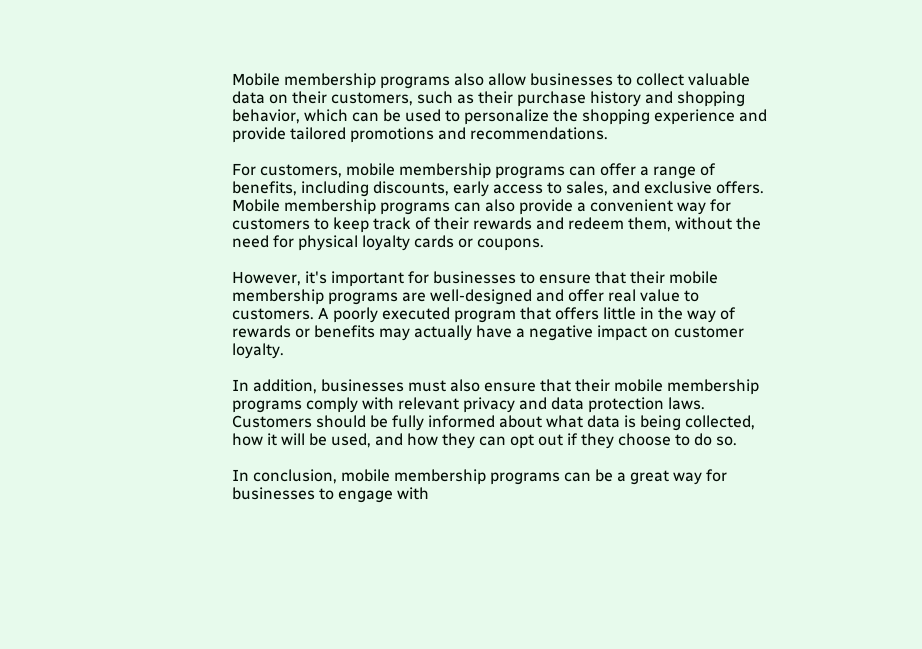Mobile membership programs also allow businesses to collect valuable data on their customers, such as their purchase history and shopping behavior, which can be used to personalize the shopping experience and provide tailored promotions and recommendations.

For customers, mobile membership programs can offer a range of benefits, including discounts, early access to sales, and exclusive offers. Mobile membership programs can also provide a convenient way for customers to keep track of their rewards and redeem them, without the need for physical loyalty cards or coupons.

However, it's important for businesses to ensure that their mobile membership programs are well-designed and offer real value to customers. A poorly executed program that offers little in the way of rewards or benefits may actually have a negative impact on customer loyalty.

In addition, businesses must also ensure that their mobile membership programs comply with relevant privacy and data protection laws. Customers should be fully informed about what data is being collected, how it will be used, and how they can opt out if they choose to do so.

In conclusion, mobile membership programs can be a great way for businesses to engage with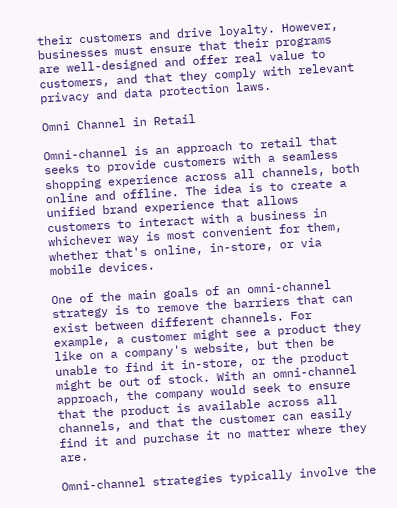their customers and drive loyalty. However, businesses must ensure that their programs are well-designed and offer real value to customers, and that they comply with relevant privacy and data protection laws.

Omni Channel in Retail

Omni-channel is an approach to retail that seeks to provide customers with a seamless shopping experience across all channels, both online and offline. The idea is to create a unified brand experience that allows customers to interact with a business in whichever way is most convenient for them, whether that's online, in-store, or via mobile devices.

One of the main goals of an omni-channel strategy is to remove the barriers that can exist between different channels. For example, a customer might see a product they like on a company's website, but then be unable to find it in-store, or the product might be out of stock. With an omni-channel approach, the company would seek to ensure that the product is available across all channels, and that the customer can easily find it and purchase it no matter where they are.

Omni-channel strategies typically involve the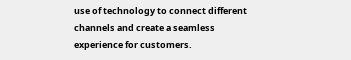use of technology to connect different channels and create a seamless experience for customers.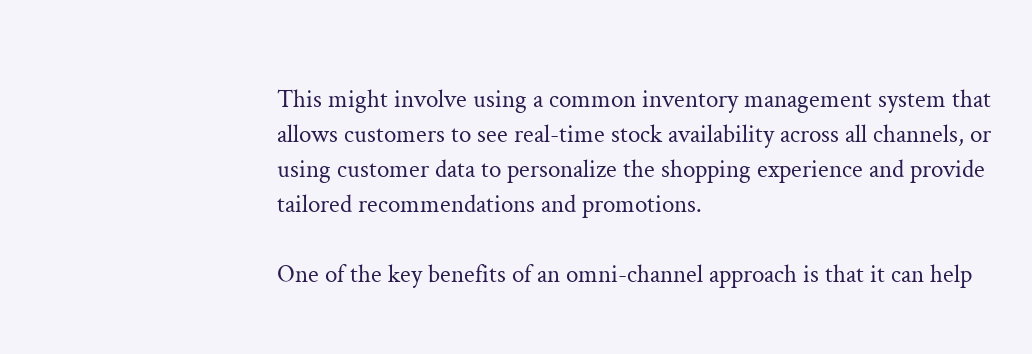This might involve using a common inventory management system that allows customers to see real-time stock availability across all channels, or using customer data to personalize the shopping experience and provide tailored recommendations and promotions.

One of the key benefits of an omni-channel approach is that it can help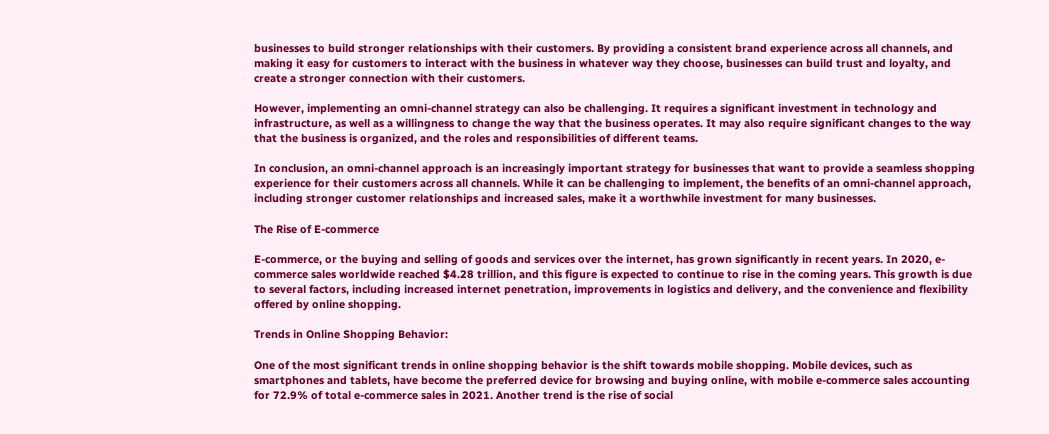businesses to build stronger relationships with their customers. By providing a consistent brand experience across all channels, and making it easy for customers to interact with the business in whatever way they choose, businesses can build trust and loyalty, and create a stronger connection with their customers.

However, implementing an omni-channel strategy can also be challenging. It requires a significant investment in technology and infrastructure, as well as a willingness to change the way that the business operates. It may also require significant changes to the way that the business is organized, and the roles and responsibilities of different teams.

In conclusion, an omni-channel approach is an increasingly important strategy for businesses that want to provide a seamless shopping experience for their customers across all channels. While it can be challenging to implement, the benefits of an omni-channel approach, including stronger customer relationships and increased sales, make it a worthwhile investment for many businesses.

The Rise of E-commerce

E-commerce, or the buying and selling of goods and services over the internet, has grown significantly in recent years. In 2020, e-commerce sales worldwide reached $4.28 trillion, and this figure is expected to continue to rise in the coming years. This growth is due to several factors, including increased internet penetration, improvements in logistics and delivery, and the convenience and flexibility offered by online shopping.

Trends in Online Shopping Behavior:

One of the most significant trends in online shopping behavior is the shift towards mobile shopping. Mobile devices, such as smartphones and tablets, have become the preferred device for browsing and buying online, with mobile e-commerce sales accounting for 72.9% of total e-commerce sales in 2021. Another trend is the rise of social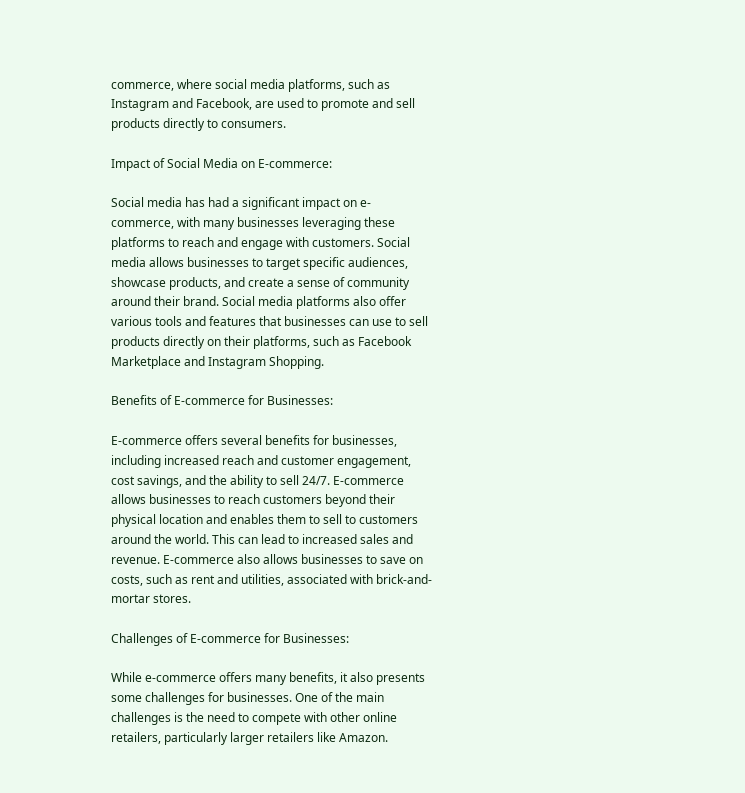commerce, where social media platforms, such as Instagram and Facebook, are used to promote and sell products directly to consumers.

Impact of Social Media on E-commerce:

Social media has had a significant impact on e-commerce, with many businesses leveraging these platforms to reach and engage with customers. Social media allows businesses to target specific audiences, showcase products, and create a sense of community around their brand. Social media platforms also offer various tools and features that businesses can use to sell products directly on their platforms, such as Facebook Marketplace and Instagram Shopping.

Benefits of E-commerce for Businesses:

E-commerce offers several benefits for businesses, including increased reach and customer engagement, cost savings, and the ability to sell 24/7. E-commerce allows businesses to reach customers beyond their physical location and enables them to sell to customers around the world. This can lead to increased sales and revenue. E-commerce also allows businesses to save on costs, such as rent and utilities, associated with brick-and-mortar stores.

Challenges of E-commerce for Businesses:

While e-commerce offers many benefits, it also presents some challenges for businesses. One of the main challenges is the need to compete with other online retailers, particularly larger retailers like Amazon.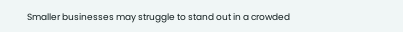Smaller businesses may struggle to stand out in a crowded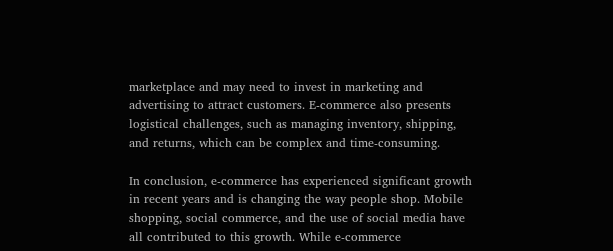marketplace and may need to invest in marketing and advertising to attract customers. E-commerce also presents logistical challenges, such as managing inventory, shipping, and returns, which can be complex and time-consuming.

In conclusion, e-commerce has experienced significant growth in recent years and is changing the way people shop. Mobile shopping, social commerce, and the use of social media have all contributed to this growth. While e-commerce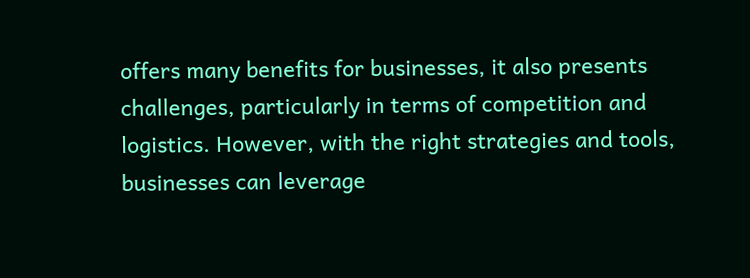offers many benefits for businesses, it also presents challenges, particularly in terms of competition and logistics. However, with the right strategies and tools, businesses can leverage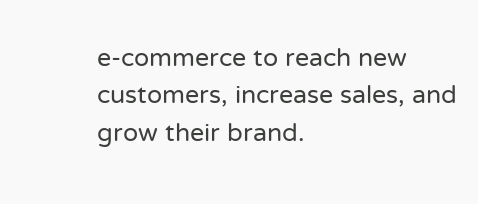e-commerce to reach new customers, increase sales, and grow their brand.